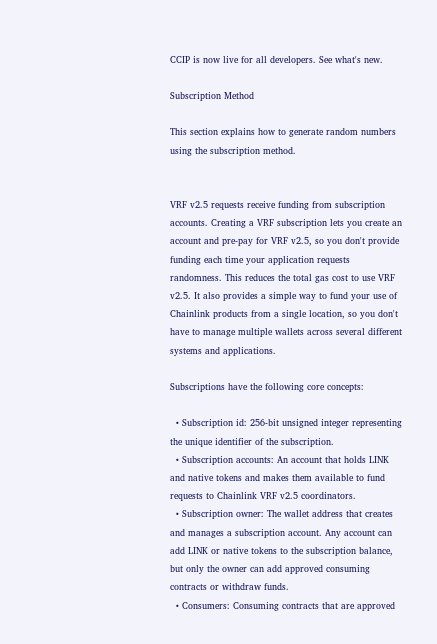CCIP is now live for all developers. See what's new.

Subscription Method

This section explains how to generate random numbers using the subscription method.


VRF v2.5 requests receive funding from subscription accounts. Creating a VRF subscription lets you create an account and pre-pay for VRF v2.5, so you don't provide funding each time your application requests randomness. This reduces the total gas cost to use VRF v2.5. It also provides a simple way to fund your use of Chainlink products from a single location, so you don't have to manage multiple wallets across several different systems and applications.

Subscriptions have the following core concepts:

  • Subscription id: 256-bit unsigned integer representing the unique identifier of the subscription.
  • Subscription accounts: An account that holds LINK and native tokens and makes them available to fund requests to Chainlink VRF v2.5 coordinators.
  • Subscription owner: The wallet address that creates and manages a subscription account. Any account can add LINK or native tokens to the subscription balance, but only the owner can add approved consuming contracts or withdraw funds.
  • Consumers: Consuming contracts that are approved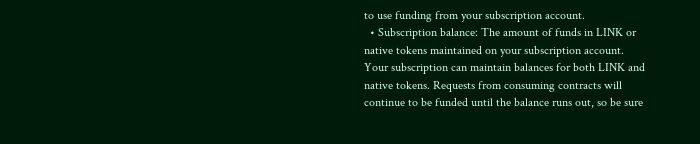to use funding from your subscription account.
  • Subscription balance: The amount of funds in LINK or native tokens maintained on your subscription account. Your subscription can maintain balances for both LINK and native tokens. Requests from consuming contracts will continue to be funded until the balance runs out, so be sure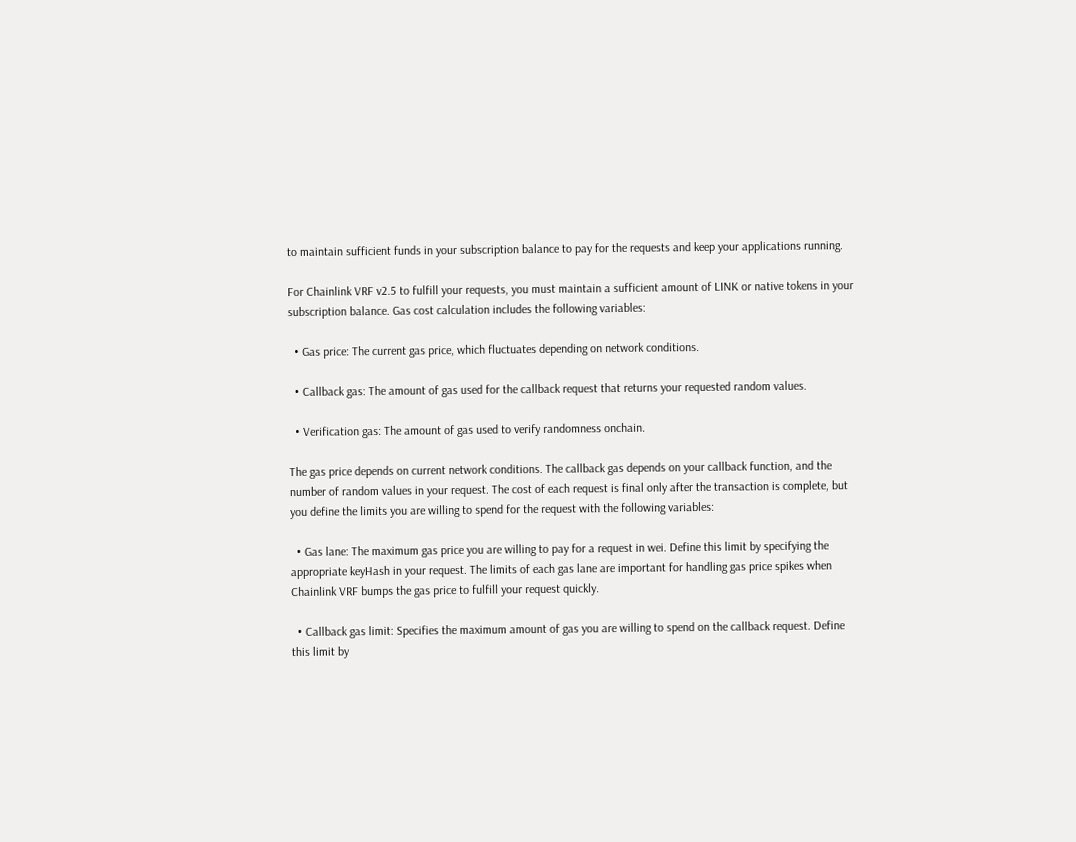to maintain sufficient funds in your subscription balance to pay for the requests and keep your applications running.

For Chainlink VRF v2.5 to fulfill your requests, you must maintain a sufficient amount of LINK or native tokens in your subscription balance. Gas cost calculation includes the following variables:

  • Gas price: The current gas price, which fluctuates depending on network conditions.

  • Callback gas: The amount of gas used for the callback request that returns your requested random values.

  • Verification gas: The amount of gas used to verify randomness onchain.

The gas price depends on current network conditions. The callback gas depends on your callback function, and the number of random values in your request. The cost of each request is final only after the transaction is complete, but you define the limits you are willing to spend for the request with the following variables:

  • Gas lane: The maximum gas price you are willing to pay for a request in wei. Define this limit by specifying the appropriate keyHash in your request. The limits of each gas lane are important for handling gas price spikes when Chainlink VRF bumps the gas price to fulfill your request quickly.

  • Callback gas limit: Specifies the maximum amount of gas you are willing to spend on the callback request. Define this limit by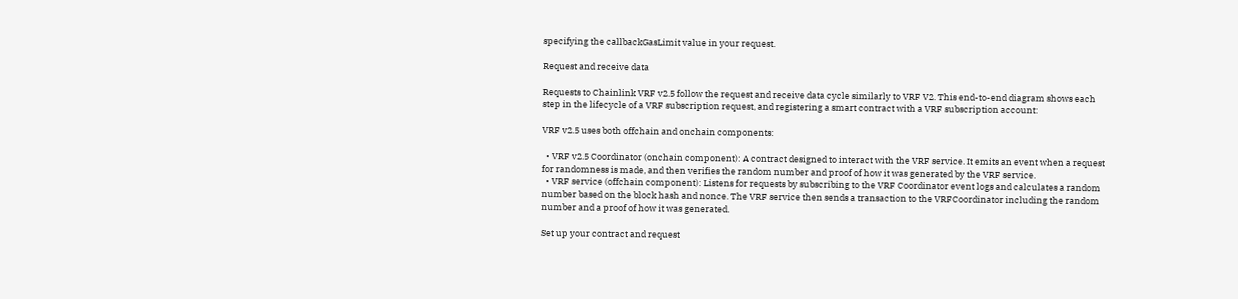specifying the callbackGasLimit value in your request.

Request and receive data

Requests to Chainlink VRF v2.5 follow the request and receive data cycle similarly to VRF V2. This end-to-end diagram shows each step in the lifecycle of a VRF subscription request, and registering a smart contract with a VRF subscription account:

VRF v2.5 uses both offchain and onchain components:

  • VRF v2.5 Coordinator (onchain component): A contract designed to interact with the VRF service. It emits an event when a request for randomness is made, and then verifies the random number and proof of how it was generated by the VRF service.
  • VRF service (offchain component): Listens for requests by subscribing to the VRF Coordinator event logs and calculates a random number based on the block hash and nonce. The VRF service then sends a transaction to the VRFCoordinator including the random number and a proof of how it was generated.

Set up your contract and request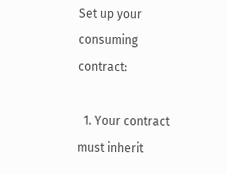Set up your consuming contract:

  1. Your contract must inherit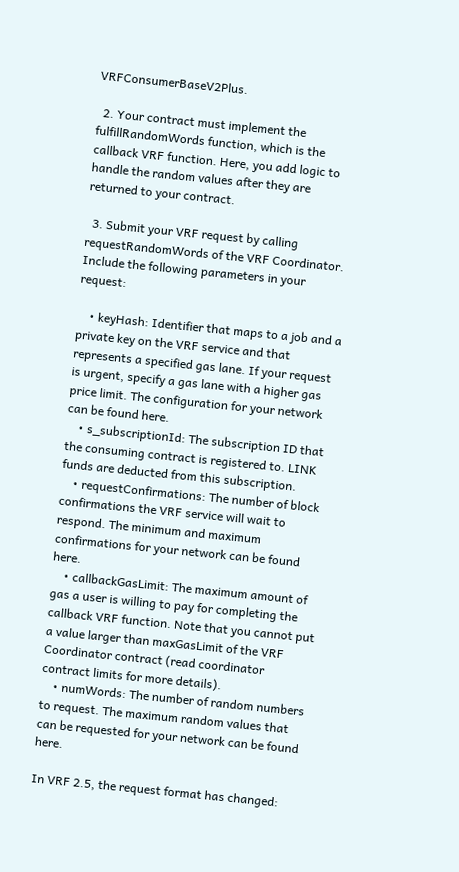VRFConsumerBaseV2Plus.

  2. Your contract must implement the fulfillRandomWords function, which is the callback VRF function. Here, you add logic to handle the random values after they are returned to your contract.

  3. Submit your VRF request by calling requestRandomWords of the VRF Coordinator. Include the following parameters in your request:

    • keyHash: Identifier that maps to a job and a private key on the VRF service and that represents a specified gas lane. If your request is urgent, specify a gas lane with a higher gas price limit. The configuration for your network can be found here.
    • s_subscriptionId: The subscription ID that the consuming contract is registered to. LINK funds are deducted from this subscription.
    • requestConfirmations: The number of block confirmations the VRF service will wait to respond. The minimum and maximum confirmations for your network can be found here.
    • callbackGasLimit: The maximum amount of gas a user is willing to pay for completing the callback VRF function. Note that you cannot put a value larger than maxGasLimit of the VRF Coordinator contract (read coordinator contract limits for more details).
    • numWords: The number of random numbers to request. The maximum random values that can be requested for your network can be found here.

In VRF 2.5, the request format has changed: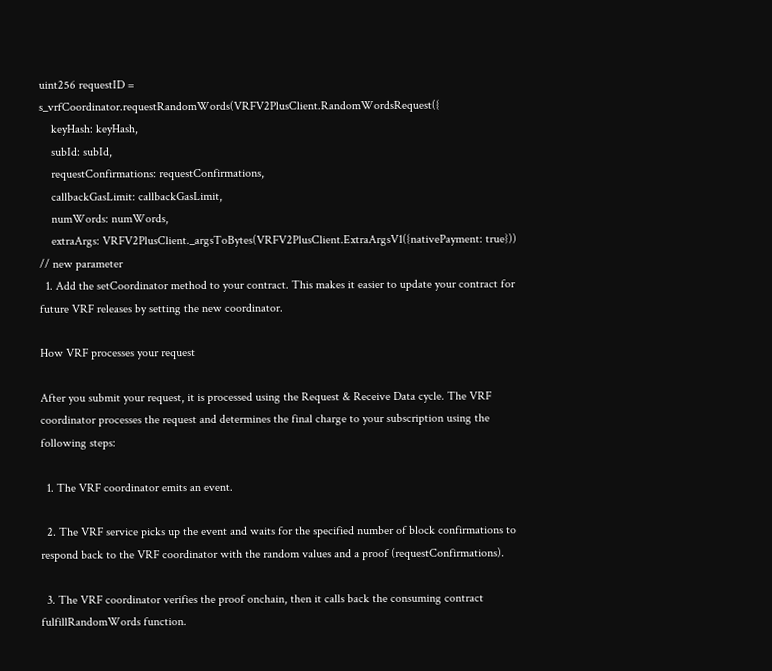uint256 requestID = s_vrfCoordinator.requestRandomWords(VRFV2PlusClient.RandomWordsRequest({
    keyHash: keyHash,
    subId: subId,
    requestConfirmations: requestConfirmations,
    callbackGasLimit: callbackGasLimit,
    numWords: numWords,
    extraArgs: VRFV2PlusClient._argsToBytes(VRFV2PlusClient.ExtraArgsV1({nativePayment: true})) // new parameter
  1. Add the setCoordinator method to your contract. This makes it easier to update your contract for future VRF releases by setting the new coordinator.

How VRF processes your request

After you submit your request, it is processed using the Request & Receive Data cycle. The VRF coordinator processes the request and determines the final charge to your subscription using the following steps:

  1. The VRF coordinator emits an event.

  2. The VRF service picks up the event and waits for the specified number of block confirmations to respond back to the VRF coordinator with the random values and a proof (requestConfirmations).

  3. The VRF coordinator verifies the proof onchain, then it calls back the consuming contract fulfillRandomWords function.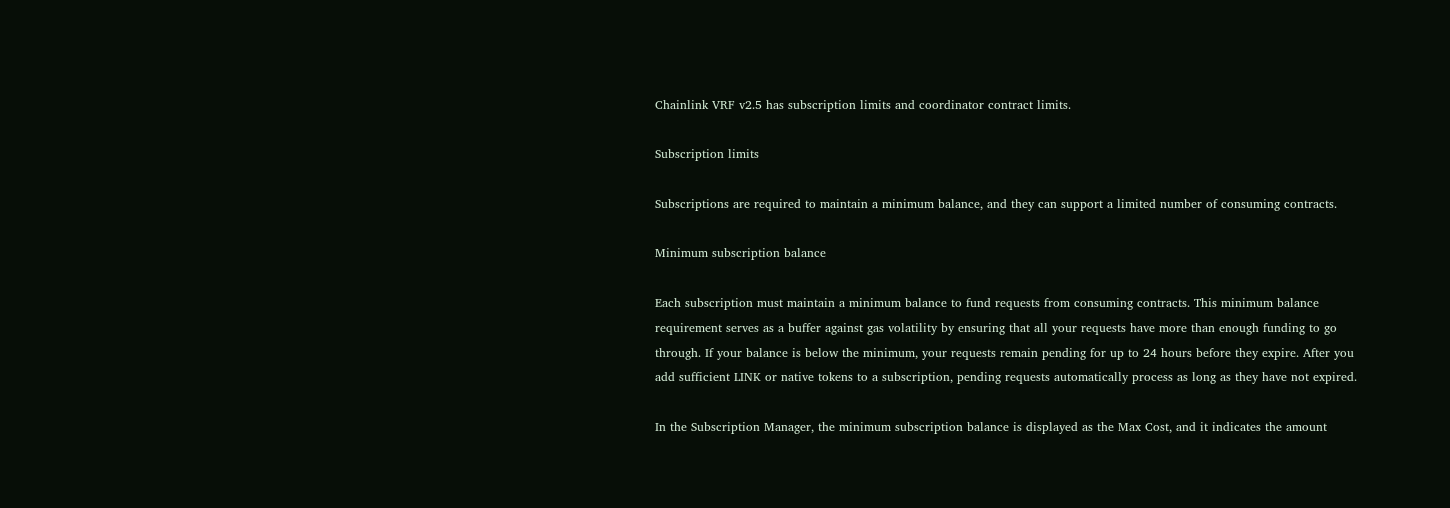Chainlink VRF v2.5 has subscription limits and coordinator contract limits.

Subscription limits

Subscriptions are required to maintain a minimum balance, and they can support a limited number of consuming contracts.

Minimum subscription balance

Each subscription must maintain a minimum balance to fund requests from consuming contracts. This minimum balance requirement serves as a buffer against gas volatility by ensuring that all your requests have more than enough funding to go through. If your balance is below the minimum, your requests remain pending for up to 24 hours before they expire. After you add sufficient LINK or native tokens to a subscription, pending requests automatically process as long as they have not expired.

In the Subscription Manager, the minimum subscription balance is displayed as the Max Cost, and it indicates the amount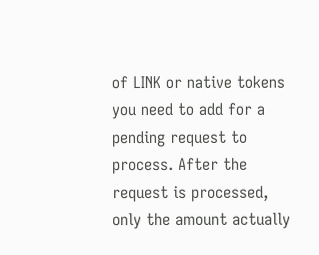of LINK or native tokens you need to add for a pending request to process. After the request is processed, only the amount actually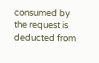consumed by the request is deducted from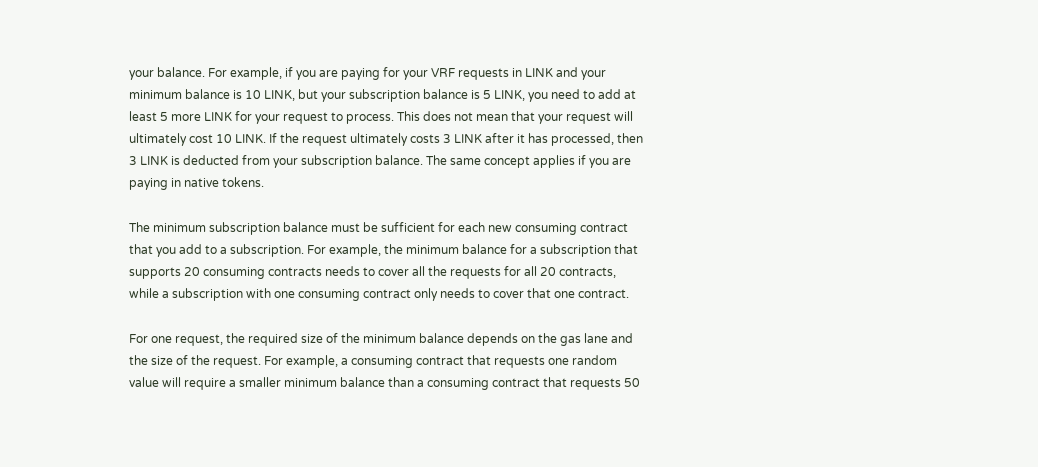your balance. For example, if you are paying for your VRF requests in LINK and your minimum balance is 10 LINK, but your subscription balance is 5 LINK, you need to add at least 5 more LINK for your request to process. This does not mean that your request will ultimately cost 10 LINK. If the request ultimately costs 3 LINK after it has processed, then 3 LINK is deducted from your subscription balance. The same concept applies if you are paying in native tokens.

The minimum subscription balance must be sufficient for each new consuming contract that you add to a subscription. For example, the minimum balance for a subscription that supports 20 consuming contracts needs to cover all the requests for all 20 contracts, while a subscription with one consuming contract only needs to cover that one contract.

For one request, the required size of the minimum balance depends on the gas lane and the size of the request. For example, a consuming contract that requests one random value will require a smaller minimum balance than a consuming contract that requests 50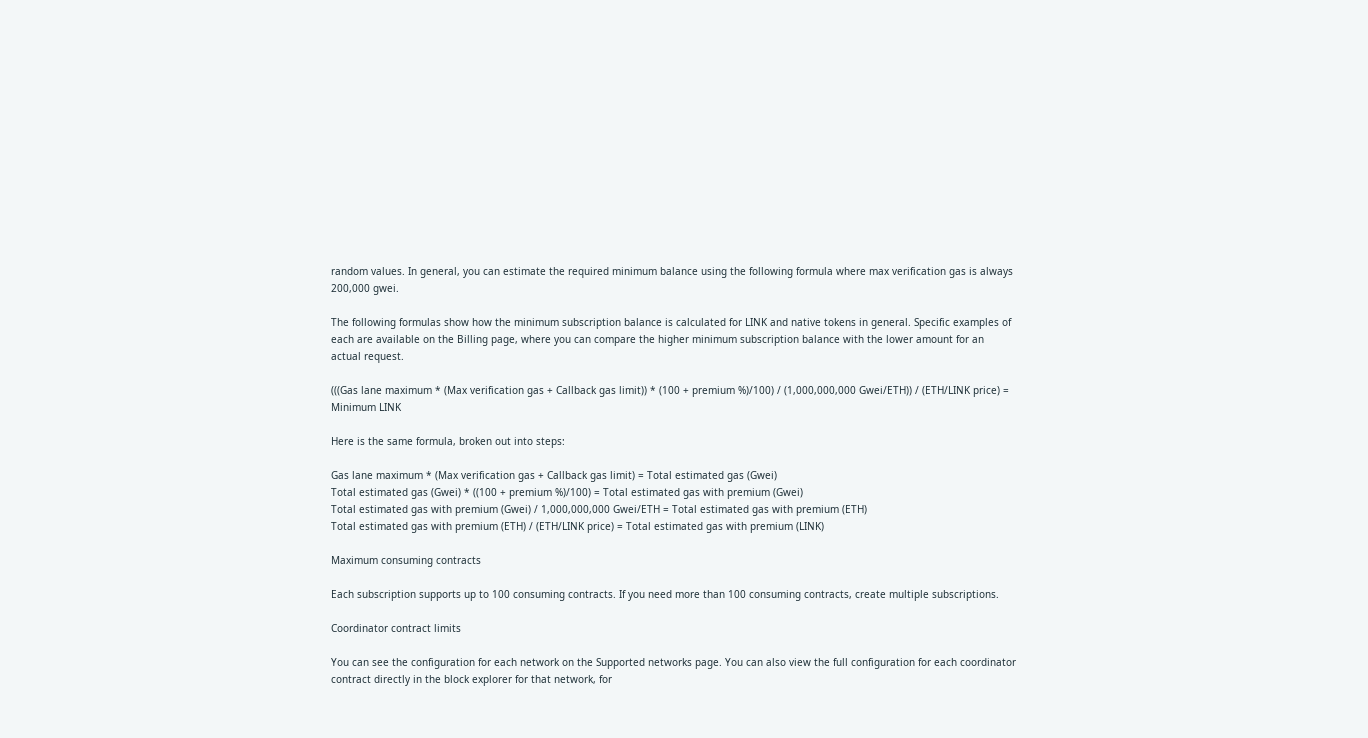random values. In general, you can estimate the required minimum balance using the following formula where max verification gas is always 200,000 gwei.

The following formulas show how the minimum subscription balance is calculated for LINK and native tokens in general. Specific examples of each are available on the Billing page, where you can compare the higher minimum subscription balance with the lower amount for an actual request.

(((Gas lane maximum * (Max verification gas + Callback gas limit)) * (100 + premium %)/100) / (1,000,000,000 Gwei/ETH)) / (ETH/LINK price) = Minimum LINK

Here is the same formula, broken out into steps:

Gas lane maximum * (Max verification gas + Callback gas limit) = Total estimated gas (Gwei)
Total estimated gas (Gwei) * ((100 + premium %)/100) = Total estimated gas with premium (Gwei)
Total estimated gas with premium (Gwei) / 1,000,000,000 Gwei/ETH = Total estimated gas with premium (ETH)
Total estimated gas with premium (ETH) / (ETH/LINK price) = Total estimated gas with premium (LINK)

Maximum consuming contracts

Each subscription supports up to 100 consuming contracts. If you need more than 100 consuming contracts, create multiple subscriptions.

Coordinator contract limits

You can see the configuration for each network on the Supported networks page. You can also view the full configuration for each coordinator contract directly in the block explorer for that network, for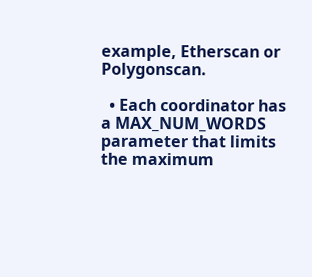example, Etherscan or Polygonscan.

  • Each coordinator has a MAX_NUM_WORDS parameter that limits the maximum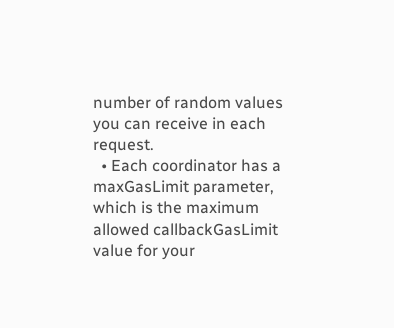number of random values you can receive in each request.
  • Each coordinator has a maxGasLimit parameter, which is the maximum allowed callbackGasLimit value for your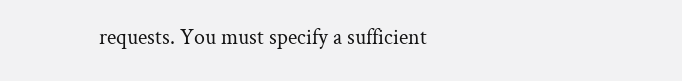requests. You must specify a sufficient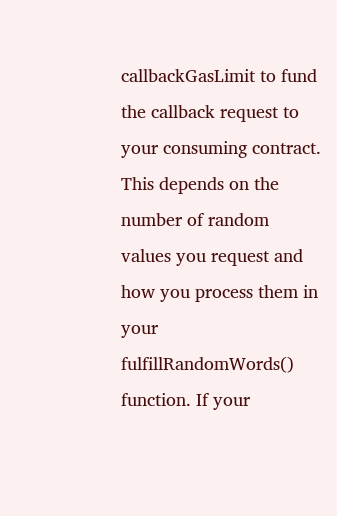callbackGasLimit to fund the callback request to your consuming contract. This depends on the number of random values you request and how you process them in your fulfillRandomWords() function. If your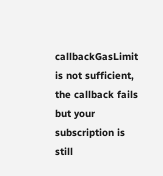callbackGasLimit is not sufficient, the callback fails but your subscription is still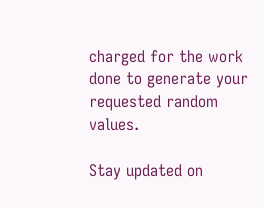charged for the work done to generate your requested random values.

Stay updated on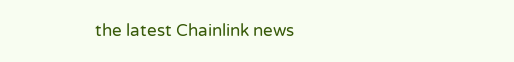the latest Chainlink news